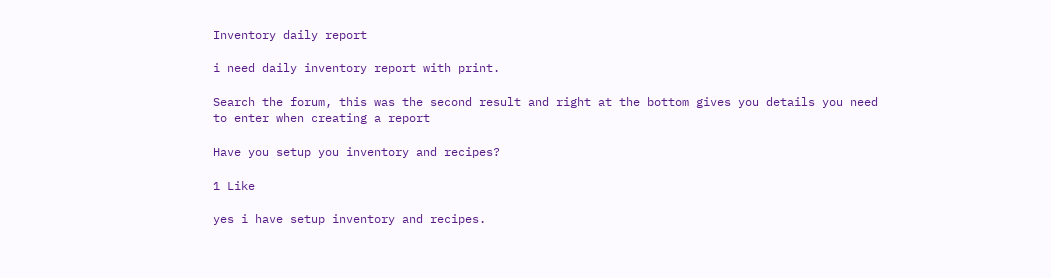Inventory daily report

i need daily inventory report with print.

Search the forum, this was the second result and right at the bottom gives you details you need to enter when creating a report

Have you setup you inventory and recipes?

1 Like

yes i have setup inventory and recipes.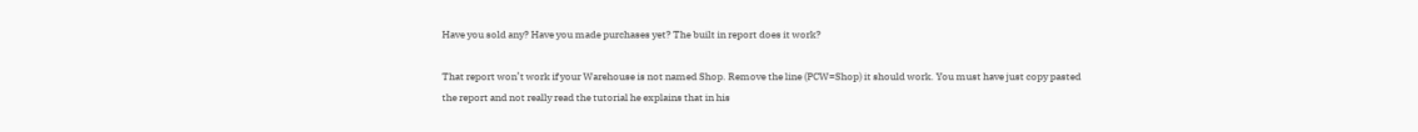Have you sold any? Have you made purchases yet? The built in report does it work?

That report won’t work if your Warehouse is not named Shop. Remove the line (PCW=Shop) it should work. You must have just copy pasted the report and not really read the tutorial he explains that in his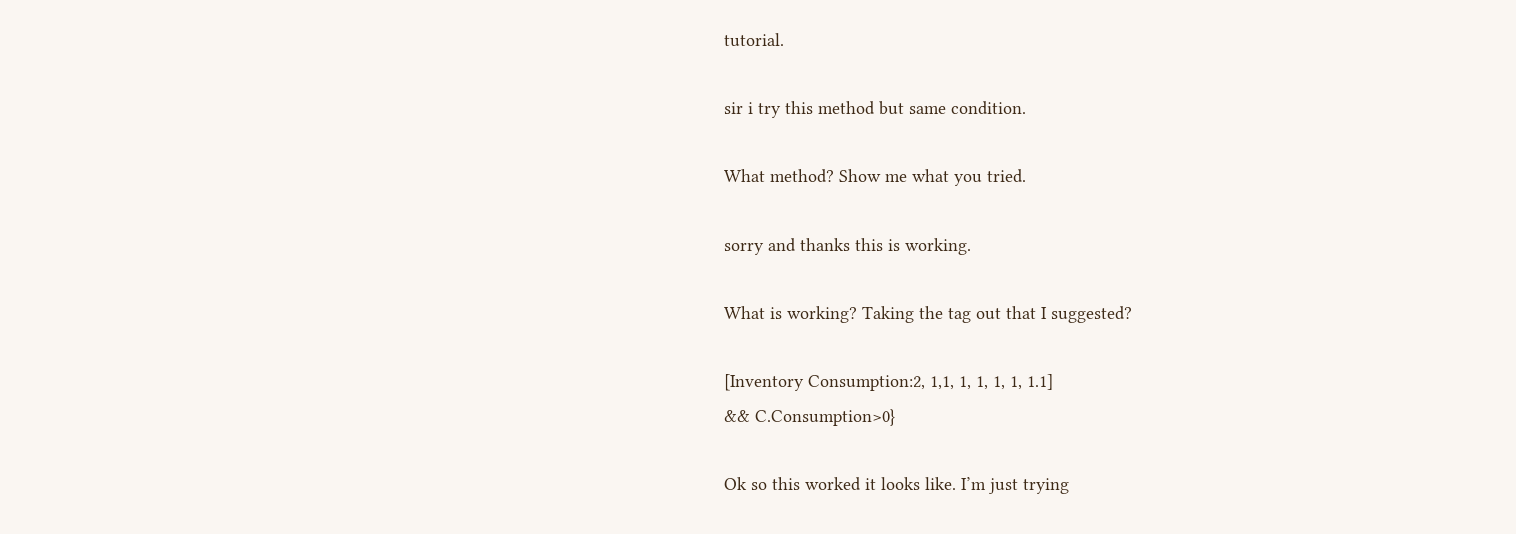tutorial.

sir i try this method but same condition.

What method? Show me what you tried.

sorry and thanks this is working.

What is working? Taking the tag out that I suggested?

[Inventory Consumption:2, 1,1, 1, 1, 1, 1, 1.1]
&& C.Consumption>0}

Ok so this worked it looks like. I’m just trying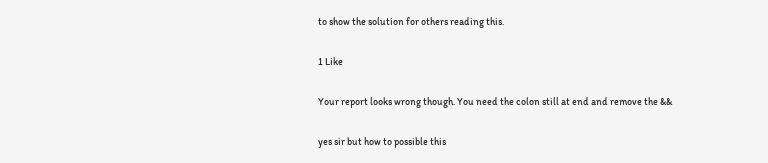to show the solution for others reading this.

1 Like

Your report looks wrong though. You need the colon still at end and remove the &&

yes sir but how to possible this